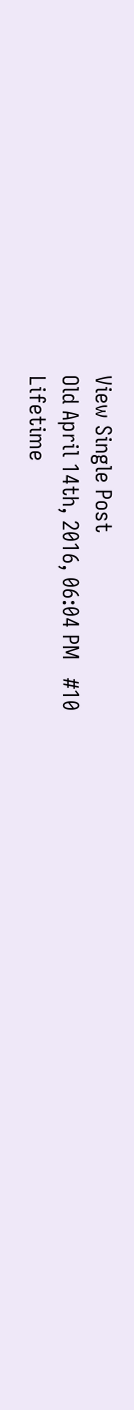View Single Post
Old April 14th, 2016, 06:04 PM   #10
Lifetime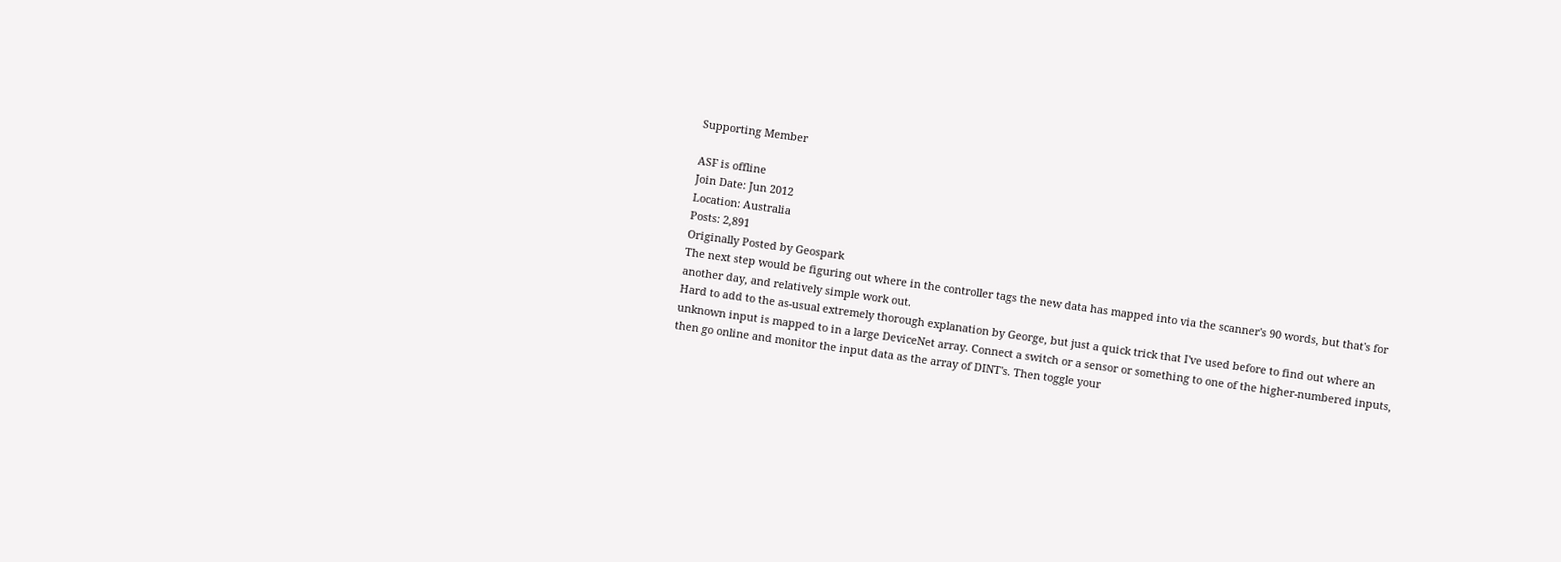Supporting Member

ASF is offline
Join Date: Jun 2012
Location: Australia
Posts: 2,891
Originally Posted by Geospark
The next step would be figuring out where in the controller tags the new data has mapped into via the scanner's 90 words, but that's for another day, and relatively simple work out.
Hard to add to the as-usual extremely thorough explanation by George, but just a quick trick that I've used before to find out where an unknown input is mapped to in a large DeviceNet array. Connect a switch or a sensor or something to one of the higher-numbered inputs, then go online and monitor the input data as the array of DINT's. Then toggle your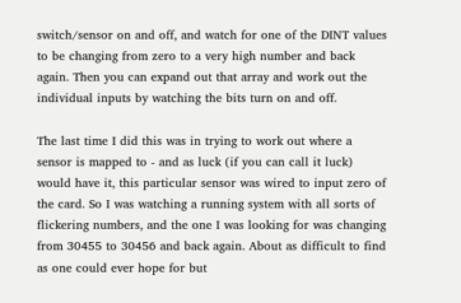switch/sensor on and off, and watch for one of the DINT values to be changing from zero to a very high number and back again. Then you can expand out that array and work out the individual inputs by watching the bits turn on and off.

The last time I did this was in trying to work out where a sensor is mapped to - and as luck (if you can call it luck) would have it, this particular sensor was wired to input zero of the card. So I was watching a running system with all sorts of flickering numbers, and the one I was looking for was changing from 30455 to 30456 and back again. About as difficult to find as one could ever hope for but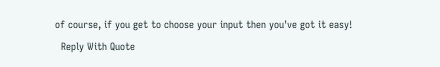of course, if you get to choose your input then you've got it easy!
  Reply With Quote